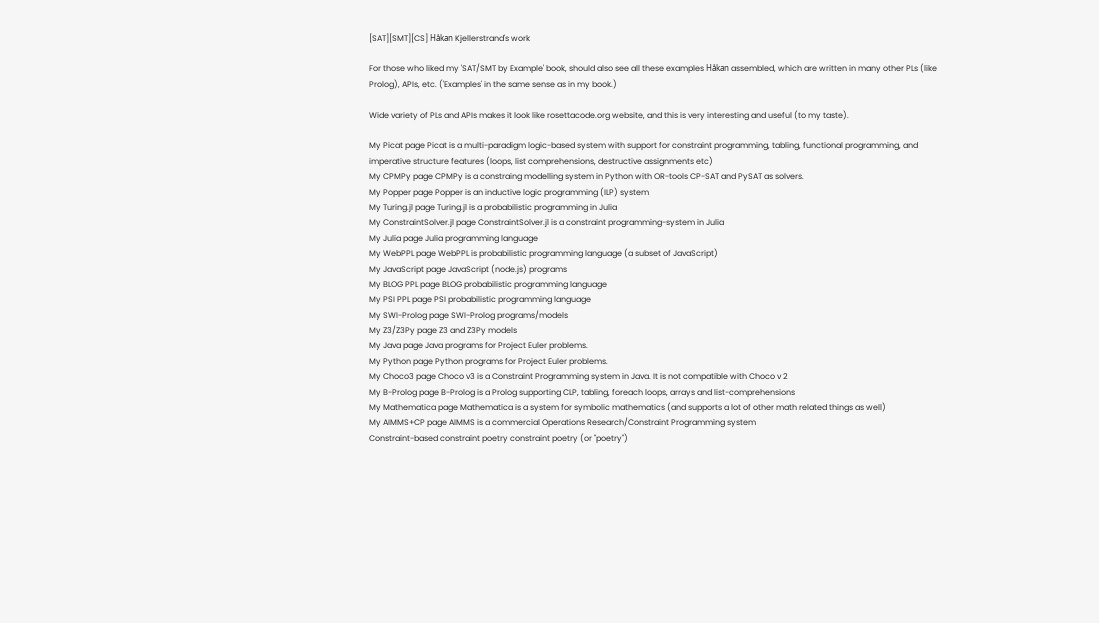[SAT][SMT][CS] Håkan Kjellerstrand's work

For those who liked my 'SAT/SMT by Example' book, should also see all these examples Håkan assembled, which are written in many other PLs (like Prolog), APIs, etc. ('Examples' in the same sense as in my book.)

Wide variety of PLs and APIs makes it look like rosettacode.org website, and this is very interesting and useful (to my taste).

My Picat page Picat is a multi-paradigm logic-based system with support for constraint programming, tabling, functional programming, and imperative structure features (loops, list comprehensions, destructive assignments etc)
My CPMPy page CPMPy is a constraing modelling system in Python with OR-tools CP-SAT and PySAT as solvers.
My Popper page Popper is an inductive logic programming (ILP) system
My Turing.jl page Turing.jl is a probabilistic programming in Julia
My ConstraintSolver.jl page ConstraintSolver.jl is a constraint programming-system in Julia
My Julia page Julia programming language
My WebPPL page WebPPL is probabilistic programming language (a subset of JavaScript)
My JavaScript page JavaScript (node.js) programs
My BLOG PPL page BLOG probabilistic programming language
My PSI PPL page PSI probabilistic programming language
My SWI-Prolog page SWI-Prolog programs/models
My Z3/Z3Py page Z3 and Z3Py models
My Java page Java programs for Project Euler problems.
My Python page Python programs for Project Euler problems.
My Choco3 page Choco v3 is a Constraint Programming system in Java. It is not compatible with Choco v 2
My B-Prolog page B-Prolog is a Prolog supporting CLP, tabling, foreach loops, arrays and list-comprehensions
My Mathematica page Mathematica is a system for symbolic mathematics (and supports a lot of other math related things as well)
My AIMMS+CP page AIMMS is a commercial Operations Research/Constraint Programming system
Constraint-based constraint poetry constraint poetry (or "poetry")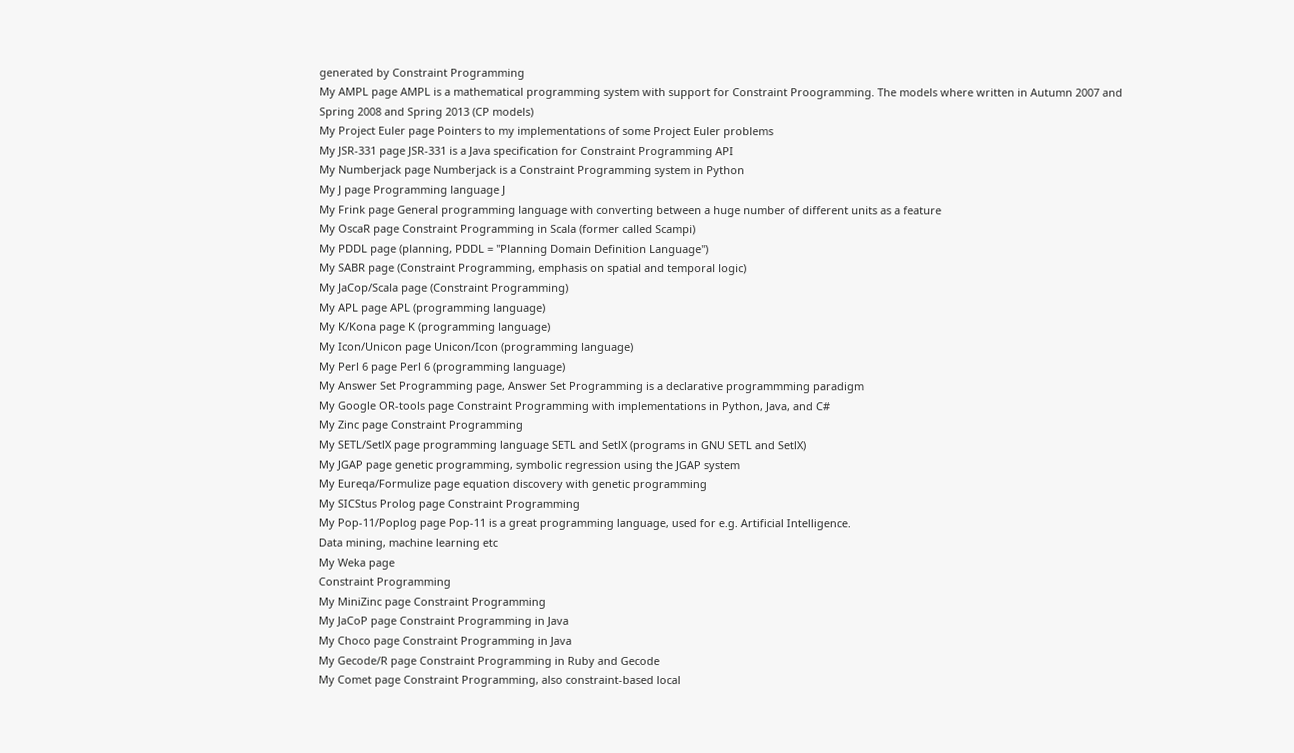generated by Constraint Programming
My AMPL page AMPL is a mathematical programming system with support for Constraint Proogramming. The models where written in Autumn 2007 and Spring 2008 and Spring 2013 (CP models)
My Project Euler page Pointers to my implementations of some Project Euler problems
My JSR-331 page JSR-331 is a Java specification for Constraint Programming API
My Numberjack page Numberjack is a Constraint Programming system in Python
My J page Programming language J
My Frink page General programming language with converting between a huge number of different units as a feature
My OscaR page Constraint Programming in Scala (former called Scampi)
My PDDL page (planning, PDDL = "Planning Domain Definition Language")
My SABR page (Constraint Programming, emphasis on spatial and temporal logic)
My JaCop/Scala page (Constraint Programming)
My APL page APL (programming language)
My K/Kona page K (programming language)
My Icon/Unicon page Unicon/Icon (programming language)
My Perl 6 page Perl 6 (programming language)
My Answer Set Programming page, Answer Set Programming is a declarative programmming paradigm
My Google OR-tools page Constraint Programming with implementations in Python, Java, and C#
My Zinc page Constraint Programming
My SETL/SetlX page programming language SETL and SetlX (programs in GNU SETL and SetlX)
My JGAP page genetic programming, symbolic regression using the JGAP system
My Eureqa/Formulize page equation discovery with genetic programming
My SICStus Prolog page Constraint Programming
My Pop-11/Poplog page Pop-11 is a great programming language, used for e.g. Artificial Intelligence.
Data mining, machine learning etc
My Weka page
Constraint Programming
My MiniZinc page Constraint Programming
My JaCoP page Constraint Programming in Java
My Choco page Constraint Programming in Java
My Gecode/R page Constraint Programming in Ruby and Gecode
My Comet page Constraint Programming, also constraint-based local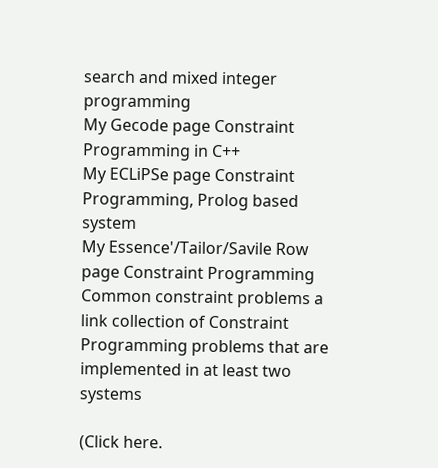search and mixed integer programming
My Gecode page Constraint Programming in C++
My ECLiPSe page Constraint Programming, Prolog based system
My Essence'/Tailor/Savile Row page Constraint Programming
Common constraint problems a link collection of Constraint Programming problems that are implemented in at least two systems

(Click here.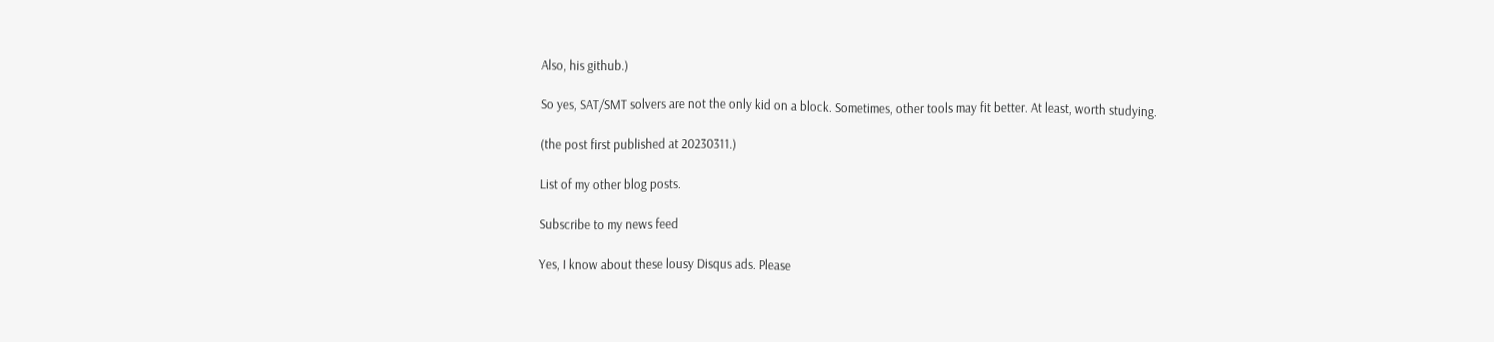Also, his github.)

So yes, SAT/SMT solvers are not the only kid on a block. Sometimes, other tools may fit better. At least, worth studying.

(the post first published at 20230311.)

List of my other blog posts.

Subscribe to my news feed

Yes, I know about these lousy Disqus ads. Please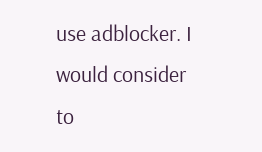use adblocker. I would consider to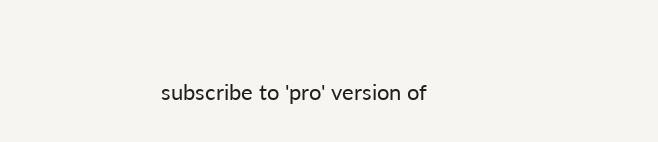subscribe to 'pro' version of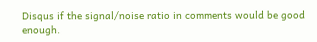Disqus if the signal/noise ratio in comments would be good enough.